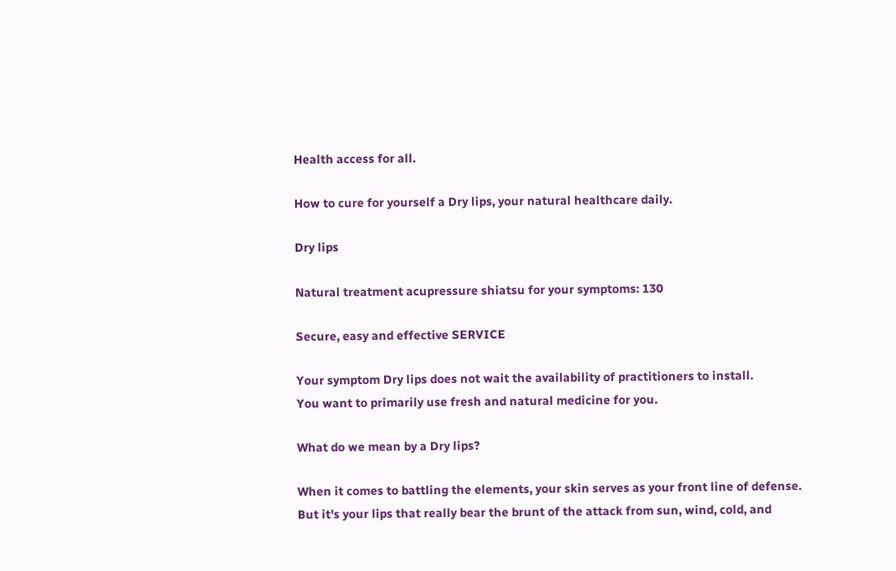Health access for all.

How to cure for yourself a Dry lips, your natural healthcare daily.

Dry lips

Natural treatment acupressure shiatsu for your symptoms: 130

Secure, easy and effective SERVICE

Your symptom Dry lips does not wait the availability of practitioners to install.
You want to primarily use fresh and natural medicine for you.

What do we mean by a Dry lips?

When it comes to battling the elements, your skin serves as your front line of defense. But it's your lips that really bear the brunt of the attack from sun, wind, cold, and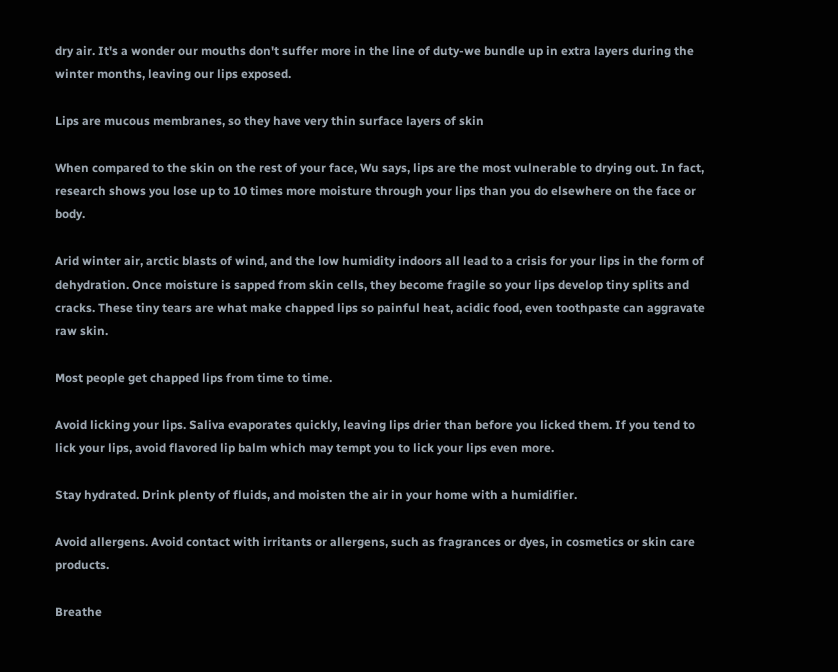dry air. It's a wonder our mouths don't suffer more in the line of duty-we bundle up in extra layers during the winter months, leaving our lips exposed.

Lips are mucous membranes, so they have very thin surface layers of skin

When compared to the skin on the rest of your face, Wu says, lips are the most vulnerable to drying out. In fact, research shows you lose up to 10 times more moisture through your lips than you do elsewhere on the face or body.

Arid winter air, arctic blasts of wind, and the low humidity indoors all lead to a crisis for your lips in the form of dehydration. Once moisture is sapped from skin cells, they become fragile so your lips develop tiny splits and cracks. These tiny tears are what make chapped lips so painful heat, acidic food, even toothpaste can aggravate raw skin.

Most people get chapped lips from time to time.

Avoid licking your lips. Saliva evaporates quickly, leaving lips drier than before you licked them. If you tend to lick your lips, avoid flavored lip balm which may tempt you to lick your lips even more.

Stay hydrated. Drink plenty of fluids, and moisten the air in your home with a humidifier.

Avoid allergens. Avoid contact with irritants or allergens, such as fragrances or dyes, in cosmetics or skin care products.

Breathe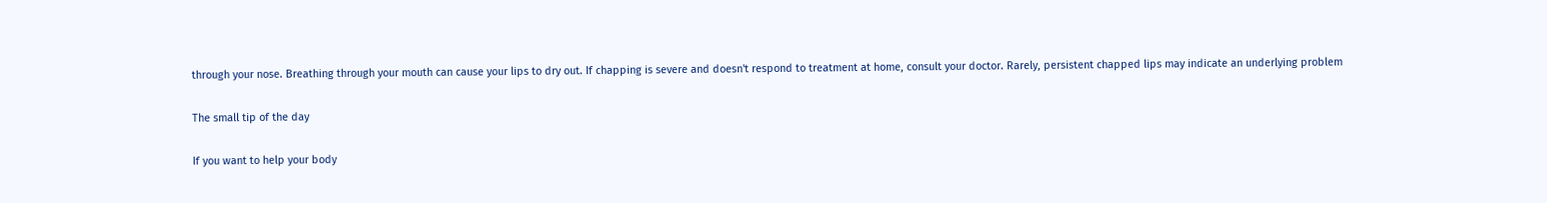through your nose. Breathing through your mouth can cause your lips to dry out. If chapping is severe and doesn't respond to treatment at home, consult your doctor. Rarely, persistent chapped lips may indicate an underlying problem

The small tip of the day

If you want to help your body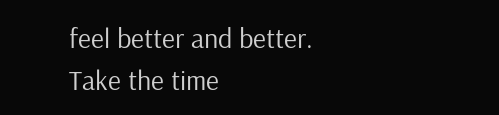feel better and better.
Take the time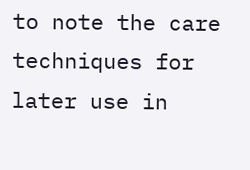to note the care techniques for later use in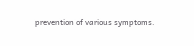prevention of various symptoms.